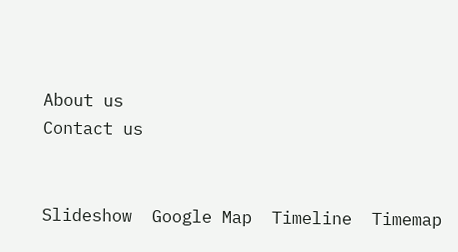About us
Contact us


Slideshow  Google Map  Timeline  Timemap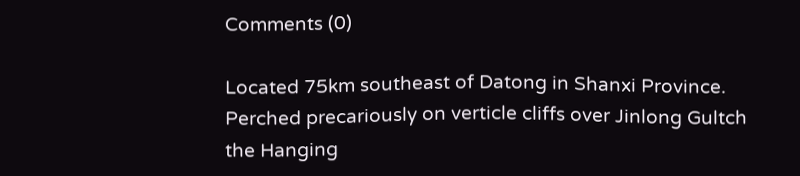Comments (0)

Located 75km southeast of Datong in Shanxi Province. Perched precariously on verticle cliffs over Jinlong Gultch the Hanging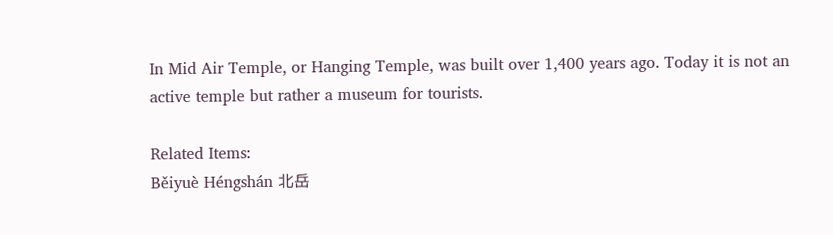In Mid Air Temple, or Hanging Temple, was built over 1,400 years ago. Today it is not an active temple but rather a museum for tourists.

Related Items:
Běiyuè Héngshán 北岳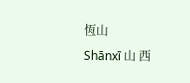恆山
Shānxī 山 西